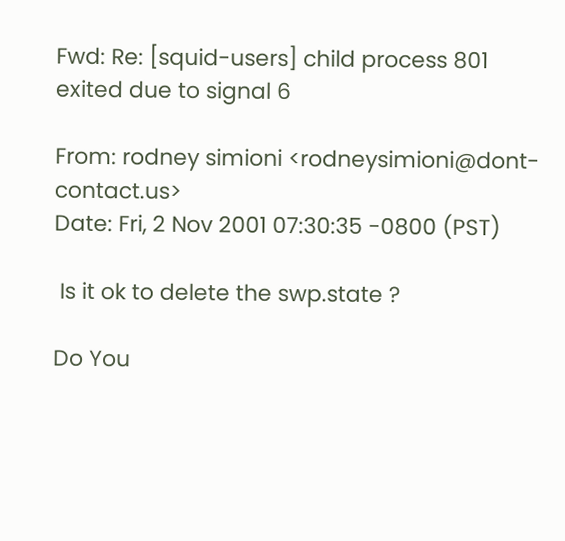Fwd: Re: [squid-users] child process 801 exited due to signal 6

From: rodney simioni <rodneysimioni@dont-contact.us>
Date: Fri, 2 Nov 2001 07:30:35 -0800 (PST)

 Is it ok to delete the swp.state ?

Do You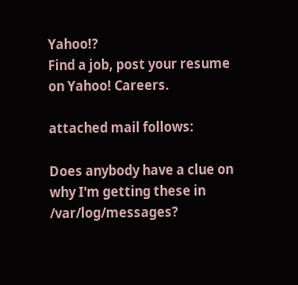Yahoo!?
Find a job, post your resume on Yahoo! Careers.

attached mail follows:

Does anybody have a clue on why I'm getting these in /var/log/messages?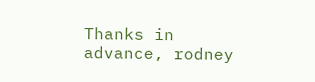Thanks in advance, rodney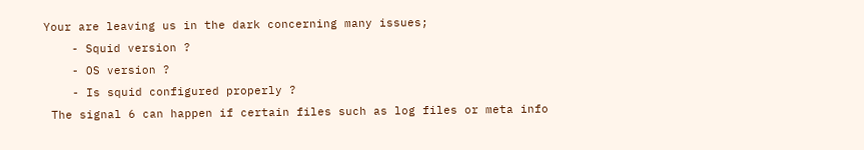Your are leaving us in the dark concerning many issues;
    - Squid version ?
    - OS version ?
    - Is squid configured properly ?
 The signal 6 can happen if certain files such as log files or meta info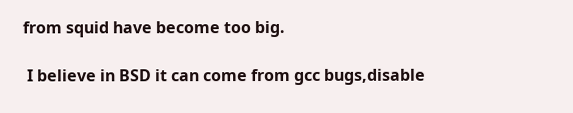from squid have become too big.

 I believe in BSD it can come from gcc bugs,disable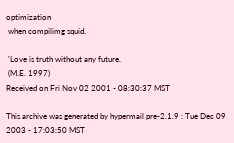optimization
 when compilimg squid.

 'Love is truth without any future.
 (M.E. 1997)
Received on Fri Nov 02 2001 - 08:30:37 MST

This archive was generated by hypermail pre-2.1.9 : Tue Dec 09 2003 - 17:03:50 MST